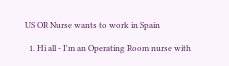US OR Nurse wants to work in Spain

  1. Hi all - I'm an Operating Room nurse with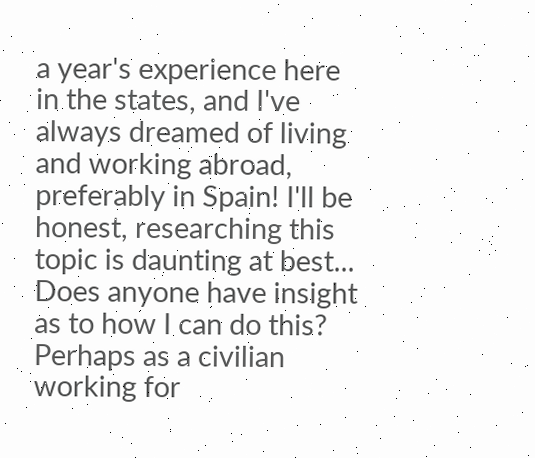a year's experience here in the states, and I've always dreamed of living and working abroad, preferably in Spain! I'll be honest, researching this topic is daunting at best... Does anyone have insight as to how I can do this? Perhaps as a civilian working for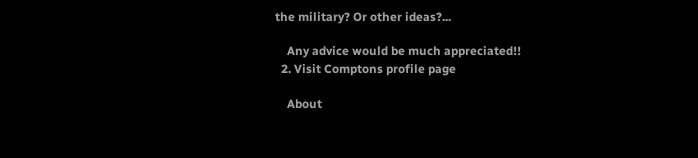the military? Or other ideas?...

    Any advice would be much appreciated!!
  2. Visit Comptons profile page

    About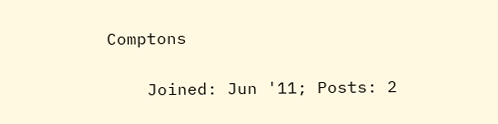Comptons

    Joined: Jun '11; Posts: 2